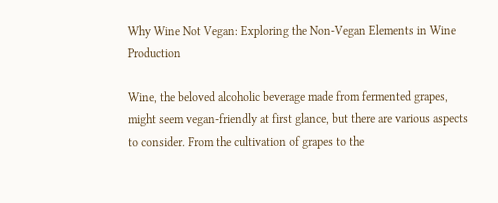Why Wine Not Vegan: Exploring the Non-Vegan Elements in Wine Production

Wine, the beloved alcoholic beverage made from fermented grapes, might seem vegan-friendly at first glance, but there are various aspects to consider. From the cultivation of grapes to the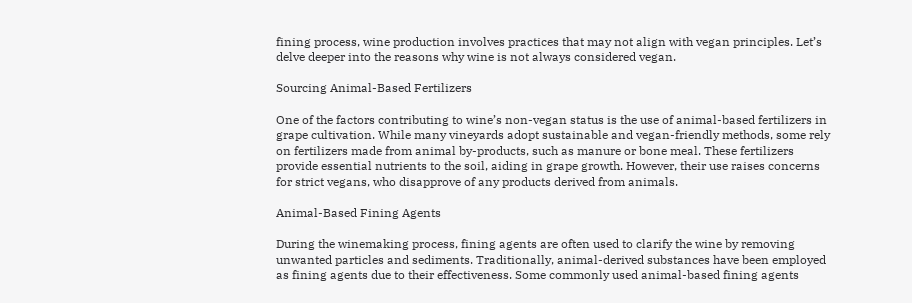fining process, wine production involves practices that may not align with vegan principles. Let’s delve deeper into the reasons why wine is not always considered vegan.

Sourcing Animal-Based Fertilizers

One of the factors contributing to wine’s non-vegan status is the use of animal-based fertilizers in grape cultivation. While many vineyards adopt sustainable and vegan-friendly methods, some rely on fertilizers made from animal by-products, such as manure or bone meal. These fertilizers provide essential nutrients to the soil, aiding in grape growth. However, their use raises concerns for strict vegans, who disapprove of any products derived from animals.

Animal-Based Fining Agents

During the winemaking process, fining agents are often used to clarify the wine by removing unwanted particles and sediments. Traditionally, animal-derived substances have been employed as fining agents due to their effectiveness. Some commonly used animal-based fining agents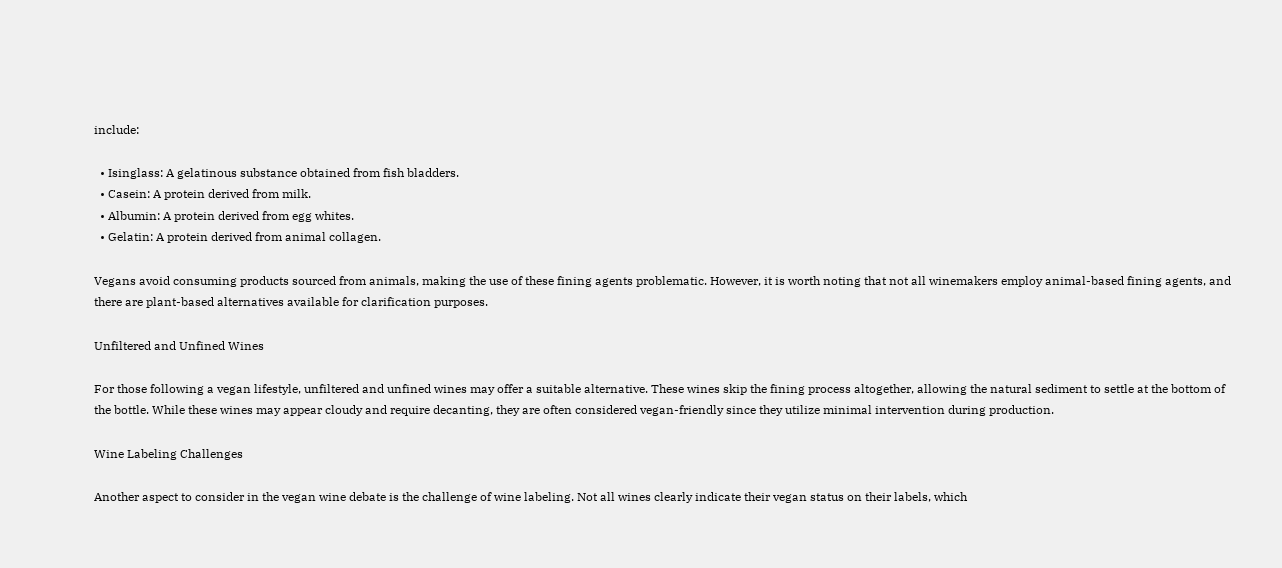include:

  • Isinglass: A gelatinous substance obtained from fish bladders.
  • Casein: A protein derived from milk.
  • Albumin: A protein derived from egg whites.
  • Gelatin: A protein derived from animal collagen.

Vegans avoid consuming products sourced from animals, making the use of these fining agents problematic. However, it is worth noting that not all winemakers employ animal-based fining agents, and there are plant-based alternatives available for clarification purposes.

Unfiltered and Unfined Wines

For those following a vegan lifestyle, unfiltered and unfined wines may offer a suitable alternative. These wines skip the fining process altogether, allowing the natural sediment to settle at the bottom of the bottle. While these wines may appear cloudy and require decanting, they are often considered vegan-friendly since they utilize minimal intervention during production.

Wine Labeling Challenges

Another aspect to consider in the vegan wine debate is the challenge of wine labeling. Not all wines clearly indicate their vegan status on their labels, which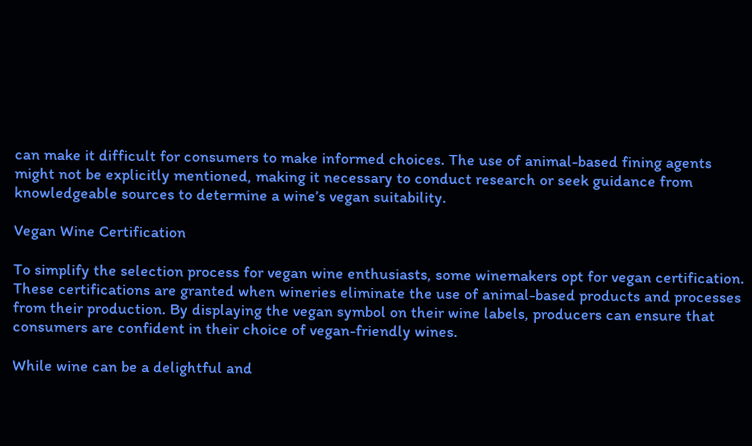can make it difficult for consumers to make informed choices. The use of animal-based fining agents might not be explicitly mentioned, making it necessary to conduct research or seek guidance from knowledgeable sources to determine a wine’s vegan suitability.

Vegan Wine Certification

To simplify the selection process for vegan wine enthusiasts, some winemakers opt for vegan certification. These certifications are granted when wineries eliminate the use of animal-based products and processes from their production. By displaying the vegan symbol on their wine labels, producers can ensure that consumers are confident in their choice of vegan-friendly wines.

While wine can be a delightful and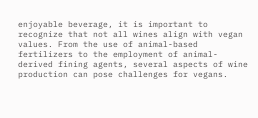enjoyable beverage, it is important to recognize that not all wines align with vegan values. From the use of animal-based fertilizers to the employment of animal-derived fining agents, several aspects of wine production can pose challenges for vegans.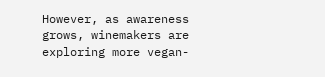However, as awareness grows, winemakers are exploring more vegan-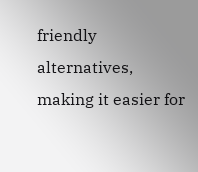friendly alternatives, making it easier for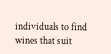individuals to find wines that suit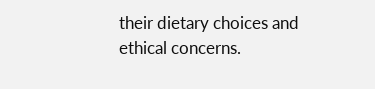their dietary choices and ethical concerns.